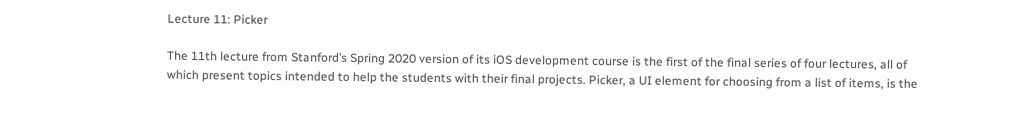Lecture 11: Picker

The 11th lecture from Stanford’s Spring 2020 version of its iOS development course is the first of the final series of four lectures, all of which present topics intended to help the students with their final projects. Picker, a UI element for choosing from a list of items, is the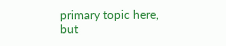primary topic here, but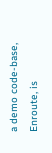a demo code-base, Enroute, is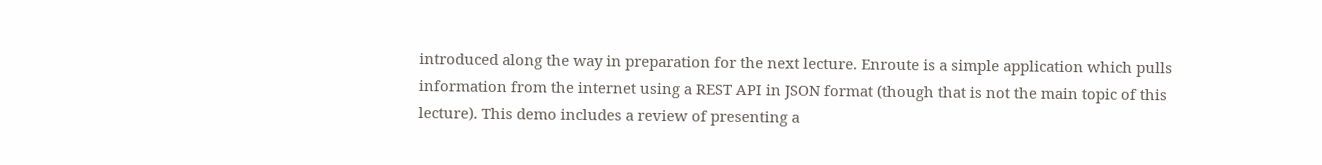introduced along the way in preparation for the next lecture. Enroute is a simple application which pulls information from the internet using a REST API in JSON format (though that is not the main topic of this lecture). This demo includes a review of presenting a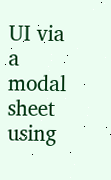UI via a modal sheet using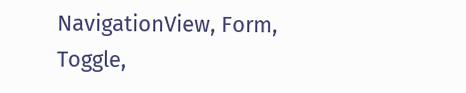NavigationView, Form, Toggle,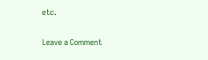etc.

Leave a Comment